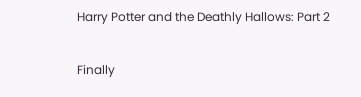Harry Potter and the Deathly Hallows: Part 2

Finally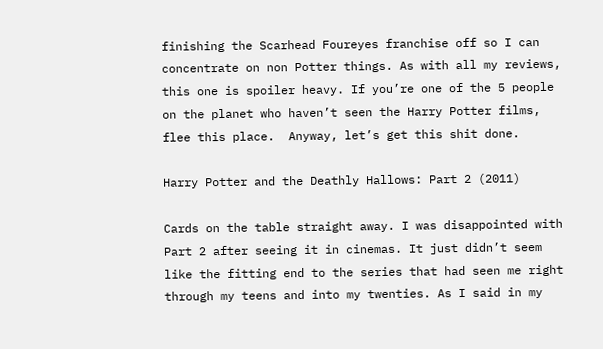finishing the Scarhead Foureyes franchise off so I can concentrate on non Potter things. As with all my reviews, this one is spoiler heavy. If you’re one of the 5 people on the planet who haven’t seen the Harry Potter films, flee this place.  Anyway, let’s get this shit done.

Harry Potter and the Deathly Hallows: Part 2 (2011)

Cards on the table straight away. I was disappointed with Part 2 after seeing it in cinemas. It just didn’t seem like the fitting end to the series that had seen me right through my teens and into my twenties. As I said in my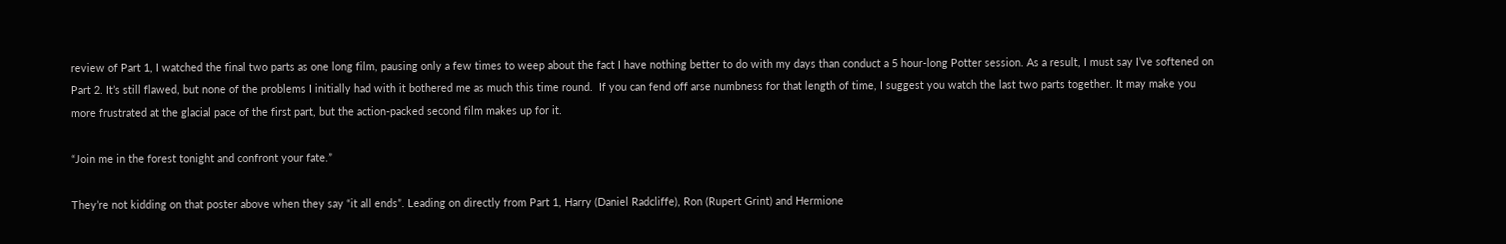review of Part 1, I watched the final two parts as one long film, pausing only a few times to weep about the fact I have nothing better to do with my days than conduct a 5 hour-long Potter session. As a result, I must say I’ve softened on Part 2. It’s still flawed, but none of the problems I initially had with it bothered me as much this time round.  If you can fend off arse numbness for that length of time, I suggest you watch the last two parts together. It may make you more frustrated at the glacial pace of the first part, but the action-packed second film makes up for it.

“Join me in the forest tonight and confront your fate.”

They’re not kidding on that poster above when they say “it all ends”. Leading on directly from Part 1, Harry (Daniel Radcliffe), Ron (Rupert Grint) and Hermione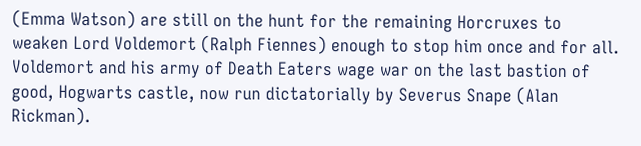(Emma Watson) are still on the hunt for the remaining Horcruxes to weaken Lord Voldemort (Ralph Fiennes) enough to stop him once and for all. Voldemort and his army of Death Eaters wage war on the last bastion of good, Hogwarts castle, now run dictatorially by Severus Snape (Alan Rickman).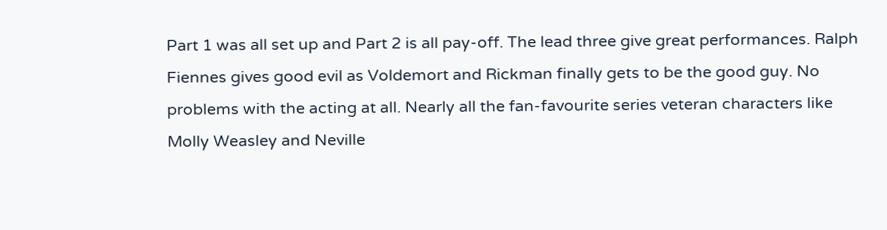Part 1 was all set up and Part 2 is all pay-off. The lead three give great performances. Ralph Fiennes gives good evil as Voldemort and Rickman finally gets to be the good guy. No problems with the acting at all. Nearly all the fan-favourite series veteran characters like Molly Weasley and Neville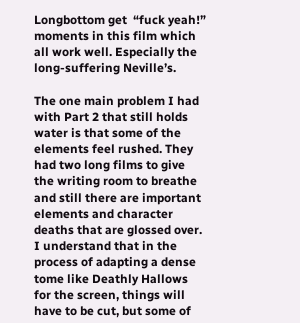Longbottom get  “fuck yeah!” moments in this film which all work well. Especially the long-suffering Neville’s.

The one main problem I had with Part 2 that still holds water is that some of the elements feel rushed. They had two long films to give the writing room to breathe and still there are important elements and character deaths that are glossed over. I understand that in the process of adapting a dense tome like Deathly Hallows for the screen, things will have to be cut, but some of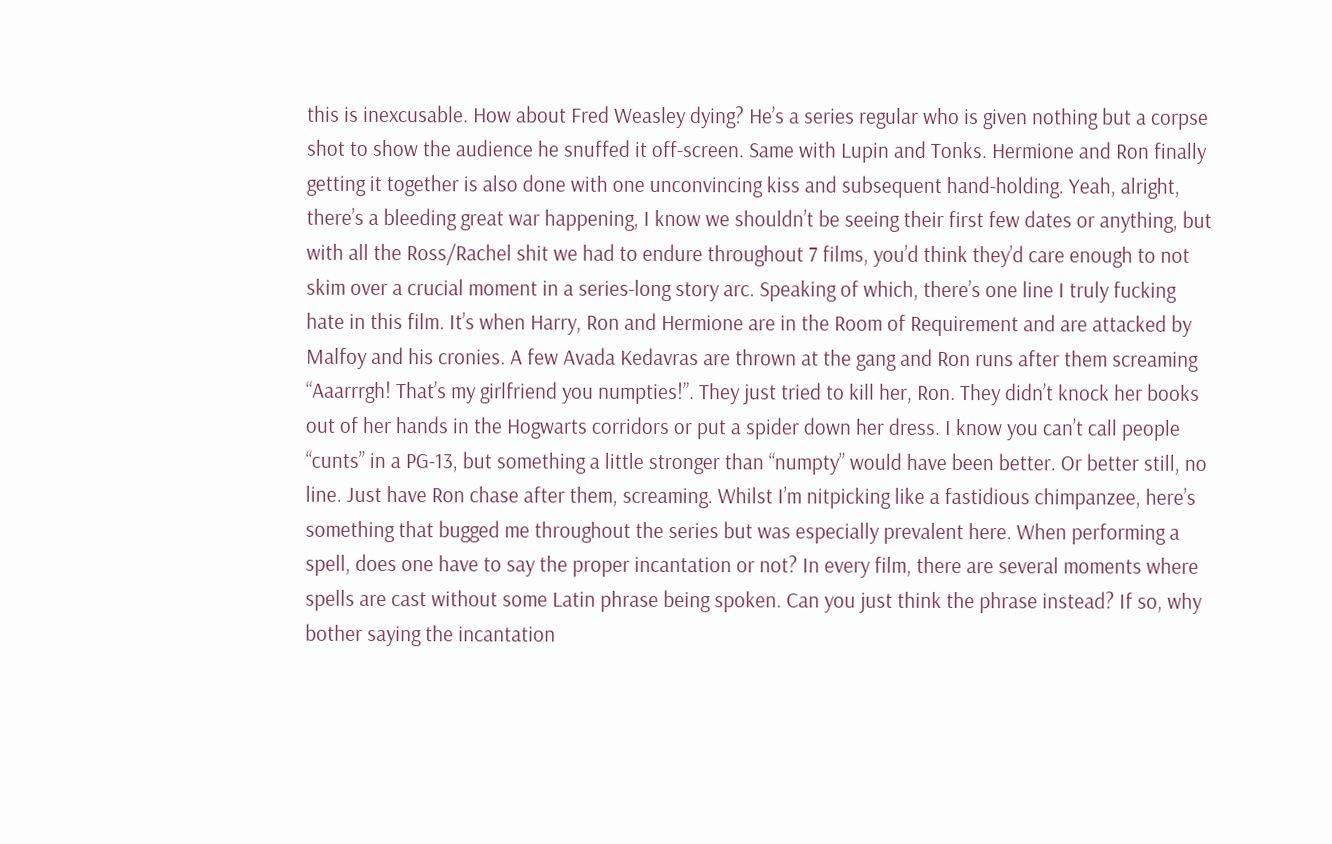this is inexcusable. How about Fred Weasley dying? He’s a series regular who is given nothing but a corpse shot to show the audience he snuffed it off-screen. Same with Lupin and Tonks. Hermione and Ron finally getting it together is also done with one unconvincing kiss and subsequent hand-holding. Yeah, alright, there’s a bleeding great war happening, I know we shouldn’t be seeing their first few dates or anything, but with all the Ross/Rachel shit we had to endure throughout 7 films, you’d think they’d care enough to not skim over a crucial moment in a series-long story arc. Speaking of which, there’s one line I truly fucking hate in this film. It’s when Harry, Ron and Hermione are in the Room of Requirement and are attacked by Malfoy and his cronies. A few Avada Kedavras are thrown at the gang and Ron runs after them screaming “Aaarrrgh! That’s my girlfriend you numpties!”. They just tried to kill her, Ron. They didn’t knock her books out of her hands in the Hogwarts corridors or put a spider down her dress. I know you can’t call people “cunts” in a PG-13, but something a little stronger than “numpty” would have been better. Or better still, no line. Just have Ron chase after them, screaming. Whilst I’m nitpicking like a fastidious chimpanzee, here’s something that bugged me throughout the series but was especially prevalent here. When performing a spell, does one have to say the proper incantation or not? In every film, there are several moments where spells are cast without some Latin phrase being spoken. Can you just think the phrase instead? If so, why bother saying the incantation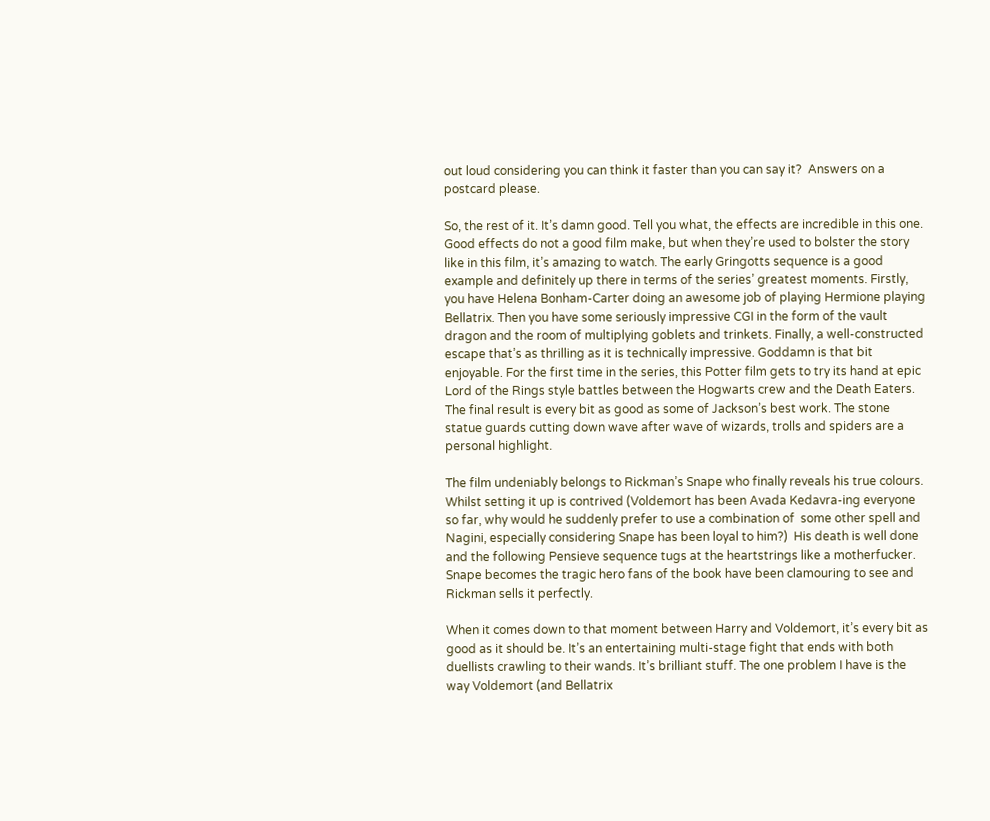out loud considering you can think it faster than you can say it?  Answers on a postcard please.

So, the rest of it. It’s damn good. Tell you what, the effects are incredible in this one. Good effects do not a good film make, but when they’re used to bolster the story like in this film, it’s amazing to watch. The early Gringotts sequence is a good example and definitely up there in terms of the series’ greatest moments. Firstly, you have Helena Bonham-Carter doing an awesome job of playing Hermione playing Bellatrix. Then you have some seriously impressive CGI in the form of the vault dragon and the room of multiplying goblets and trinkets. Finally, a well-constructed escape that’s as thrilling as it is technically impressive. Goddamn is that bit enjoyable. For the first time in the series, this Potter film gets to try its hand at epic Lord of the Rings style battles between the Hogwarts crew and the Death Eaters. The final result is every bit as good as some of Jackson’s best work. The stone statue guards cutting down wave after wave of wizards, trolls and spiders are a personal highlight.

The film undeniably belongs to Rickman’s Snape who finally reveals his true colours. Whilst setting it up is contrived (Voldemort has been Avada Kedavra-ing everyone so far, why would he suddenly prefer to use a combination of  some other spell and Nagini, especially considering Snape has been loyal to him?)  His death is well done and the following Pensieve sequence tugs at the heartstrings like a motherfucker. Snape becomes the tragic hero fans of the book have been clamouring to see and Rickman sells it perfectly.

When it comes down to that moment between Harry and Voldemort, it’s every bit as good as it should be. It’s an entertaining multi-stage fight that ends with both duellists crawling to their wands. It’s brilliant stuff. The one problem I have is the way Voldemort (and Bellatrix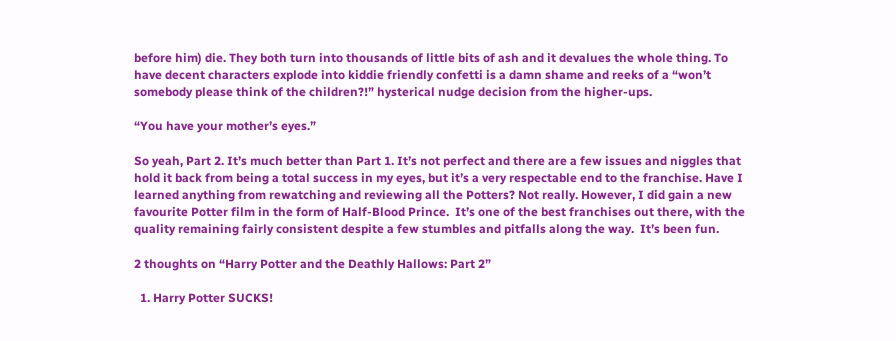before him) die. They both turn into thousands of little bits of ash and it devalues the whole thing. To have decent characters explode into kiddie friendly confetti is a damn shame and reeks of a “won’t somebody please think of the children?!” hysterical nudge decision from the higher-ups.

“You have your mother’s eyes.”

So yeah, Part 2. It’s much better than Part 1. It’s not perfect and there are a few issues and niggles that hold it back from being a total success in my eyes, but it’s a very respectable end to the franchise. Have I learned anything from rewatching and reviewing all the Potters? Not really. However, I did gain a new favourite Potter film in the form of Half-Blood Prince.  It’s one of the best franchises out there, with the quality remaining fairly consistent despite a few stumbles and pitfalls along the way.  It’s been fun.

2 thoughts on “Harry Potter and the Deathly Hallows: Part 2”

  1. Harry Potter SUCKS!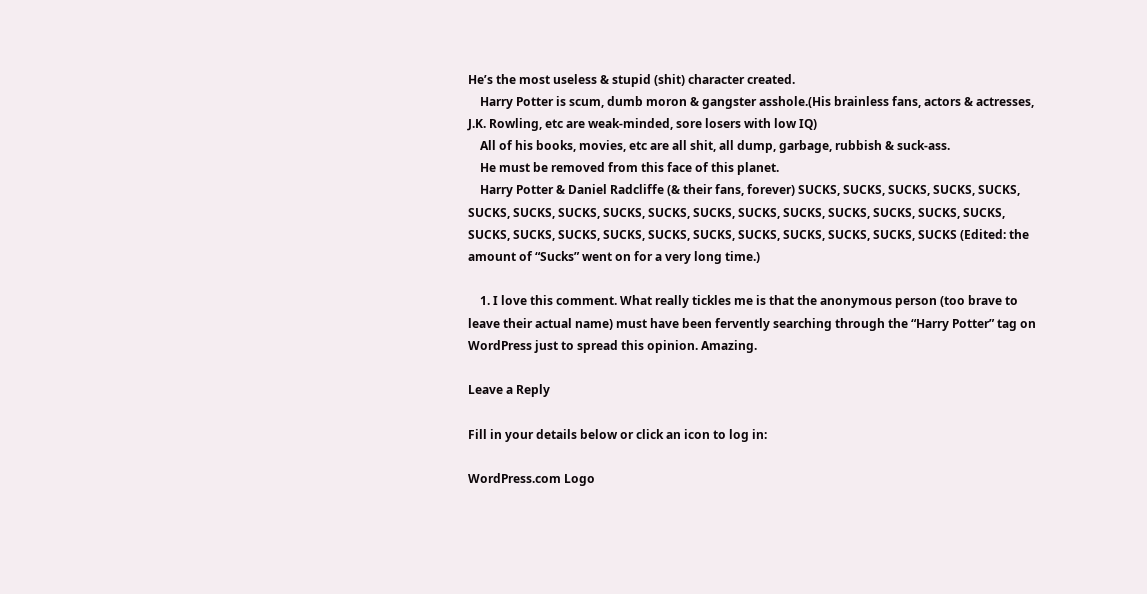He’s the most useless & stupid (shit) character created.
    Harry Potter is scum, dumb moron & gangster asshole.(His brainless fans, actors & actresses, J.K. Rowling, etc are weak-minded, sore losers with low IQ)
    All of his books, movies, etc are all shit, all dump, garbage, rubbish & suck-ass.
    He must be removed from this face of this planet.
    Harry Potter & Daniel Radcliffe (& their fans, forever) SUCKS, SUCKS, SUCKS, SUCKS, SUCKS, SUCKS, SUCKS, SUCKS, SUCKS, SUCKS, SUCKS, SUCKS, SUCKS, SUCKS, SUCKS, SUCKS, SUCKS, SUCKS, SUCKS, SUCKS, SUCKS, SUCKS, SUCKS, SUCKS, SUCKS, SUCKS, SUCKS, SUCKS (Edited: the amount of “Sucks” went on for a very long time.)

    1. I love this comment. What really tickles me is that the anonymous person (too brave to leave their actual name) must have been fervently searching through the “Harry Potter” tag on WordPress just to spread this opinion. Amazing.

Leave a Reply

Fill in your details below or click an icon to log in:

WordPress.com Logo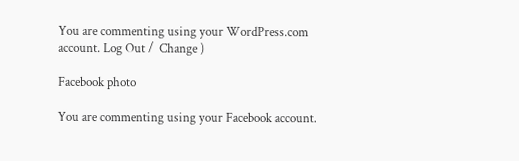You are commenting using your WordPress.com account. Log Out /  Change )

Facebook photo

You are commenting using your Facebook account.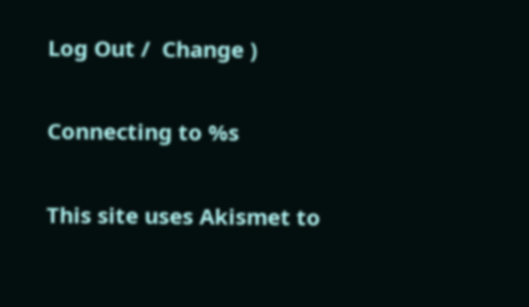Log Out /  Change )

Connecting to %s

This site uses Akismet to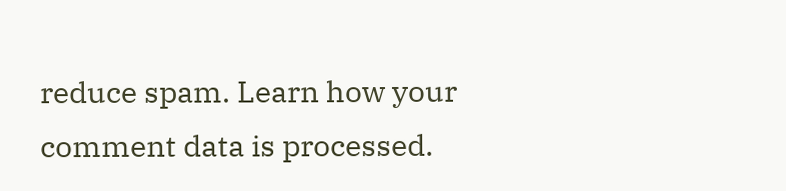reduce spam. Learn how your comment data is processed.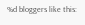%d bloggers like this: